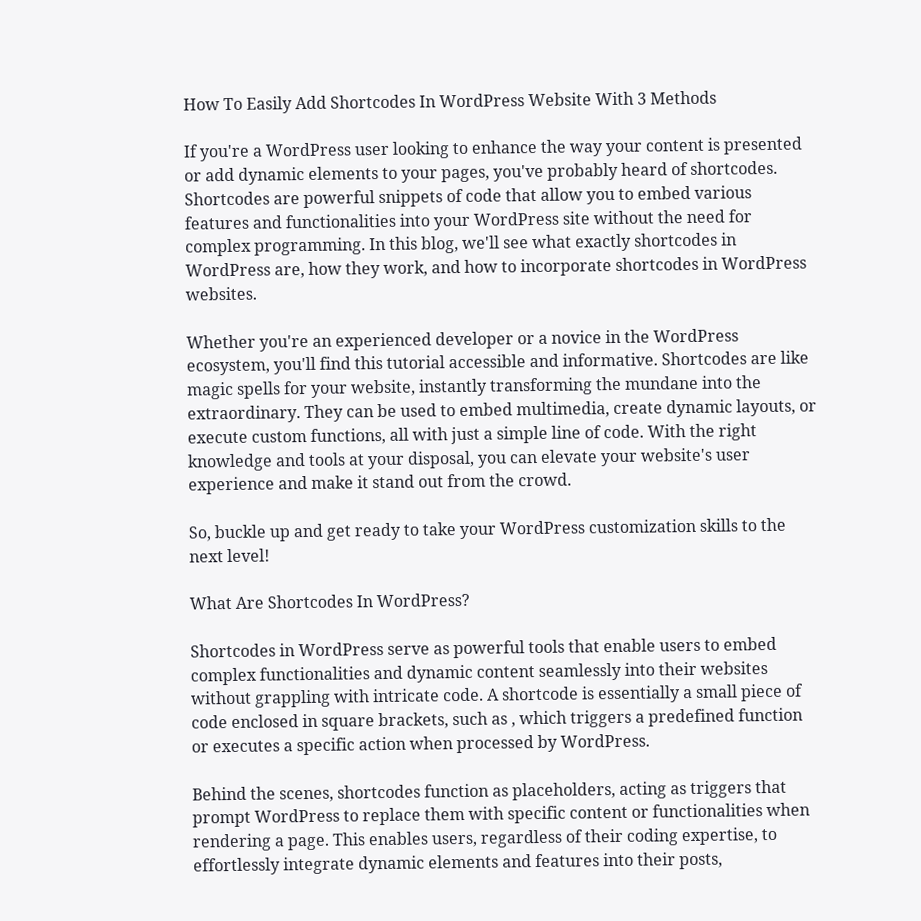How To Easily Add Shortcodes In WordPress Website With 3 Methods

If you're a WordPress user looking to enhance the way your content is presented or add dynamic elements to your pages, you've probably heard of shortcodes. Shortcodes are powerful snippets of code that allow you to embed various features and functionalities into your WordPress site without the need for complex programming. In this blog, we'll see what exactly shortcodes in WordPress are, how they work, and how to incorporate shortcodes in WordPress websites.

Whether you're an experienced developer or a novice in the WordPress ecosystem, you'll find this tutorial accessible and informative. Shortcodes are like magic spells for your website, instantly transforming the mundane into the extraordinary. They can be used to embed multimedia, create dynamic layouts, or execute custom functions, all with just a simple line of code. With the right knowledge and tools at your disposal, you can elevate your website's user experience and make it stand out from the crowd.

So, buckle up and get ready to take your WordPress customization skills to the next level!

What Are Shortcodes In WordPress?

Shortcodes in WordPress serve as powerful tools that enable users to embed complex functionalities and dynamic content seamlessly into their websites without grappling with intricate code. A shortcode is essentially a small piece of code enclosed in square brackets, such as , which triggers a predefined function or executes a specific action when processed by WordPress.

Behind the scenes, shortcodes function as placeholders, acting as triggers that prompt WordPress to replace them with specific content or functionalities when rendering a page. This enables users, regardless of their coding expertise, to effortlessly integrate dynamic elements and features into their posts,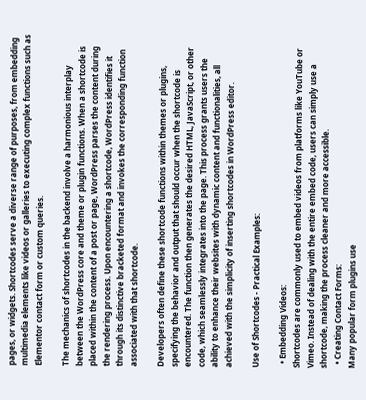pages, or widgets. Shortcodes serve a diverse range of purposes, from embedding multimedia elements like videos or galleries to executing complex functions such as Elementor contact form or custom queries.

The mechanics of shortcodes in the backend involve a harmonious interplay between the WordPress core and theme or plugin functions. When a shortcode is placed within the content of a post or page, WordPress parses the content during the rendering process. Upon encountering a shortcode, WordPress identifies it through its distinctive bracketed format and invokes the corresponding function associated with that shortcode.

Developers often define these shortcode functions within themes or plugins, specifying the behavior and output that should occur when the shortcode is encountered. The function then generates the desired HTML, JavaScript, or other code, which seamlessly integrates into the page. This process grants users the ability to enhance their websites with dynamic content and functionalities, all achieved with the simplicity of inserting shortcodes in WordPress editor.

Use of Shortcodes - Practical Examples:

  • Embedding Videos:
Shortcodes are commonly used to embed videos from platforms like YouTube or Vimeo. Instead of dealing with the entire embed code, users can simply use a shortcode, making the process cleaner and more accessible.
  • Creating Contact Forms:
Many popular form plugins use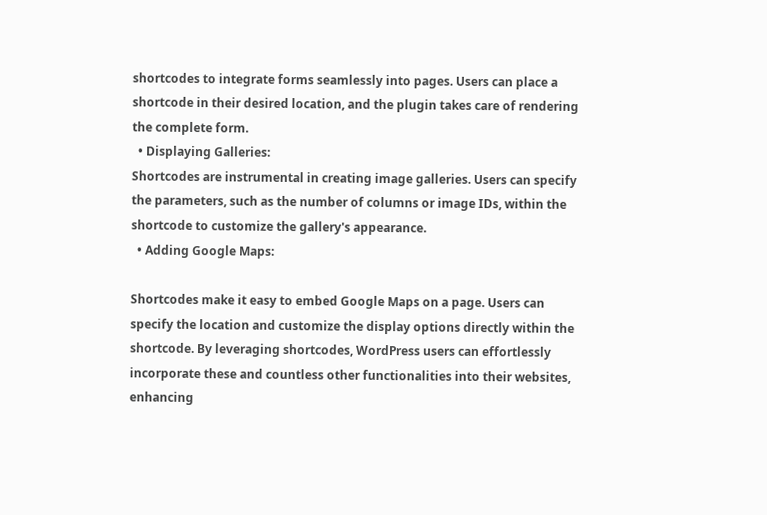shortcodes to integrate forms seamlessly into pages. Users can place a shortcode in their desired location, and the plugin takes care of rendering the complete form.
  • Displaying Galleries:
Shortcodes are instrumental in creating image galleries. Users can specify the parameters, such as the number of columns or image IDs, within the shortcode to customize the gallery's appearance.
  • Adding Google Maps:

Shortcodes make it easy to embed Google Maps on a page. Users can specify the location and customize the display options directly within the shortcode. By leveraging shortcodes, WordPress users can effortlessly incorporate these and countless other functionalities into their websites, enhancing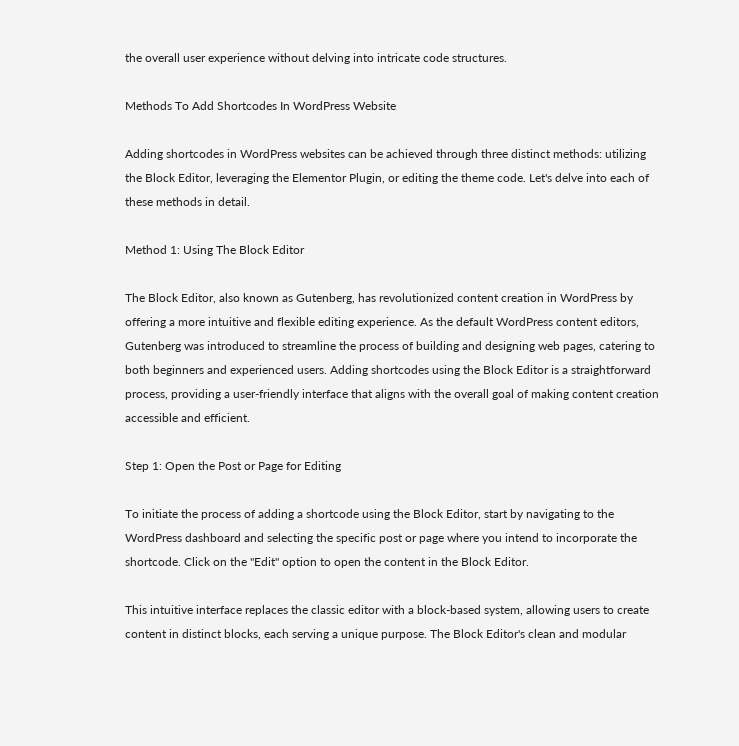the overall user experience without delving into intricate code structures.

Methods To Add Shortcodes In WordPress Website

Adding shortcodes in WordPress websites can be achieved through three distinct methods: utilizing the Block Editor, leveraging the Elementor Plugin, or editing the theme code. Let's delve into each of these methods in detail.

Method 1: Using The Block Editor

The Block Editor, also known as Gutenberg, has revolutionized content creation in WordPress by offering a more intuitive and flexible editing experience. As the default WordPress content editors, Gutenberg was introduced to streamline the process of building and designing web pages, catering to both beginners and experienced users. Adding shortcodes using the Block Editor is a straightforward process, providing a user-friendly interface that aligns with the overall goal of making content creation accessible and efficient.

Step 1: Open the Post or Page for Editing

To initiate the process of adding a shortcode using the Block Editor, start by navigating to the WordPress dashboard and selecting the specific post or page where you intend to incorporate the shortcode. Click on the "Edit" option to open the content in the Block Editor.

This intuitive interface replaces the classic editor with a block-based system, allowing users to create content in distinct blocks, each serving a unique purpose. The Block Editor's clean and modular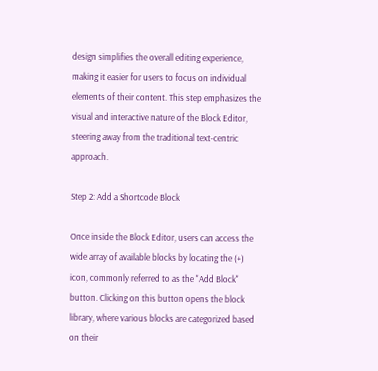design simplifies the overall editing experience, making it easier for users to focus on individual elements of their content. This step emphasizes the visual and interactive nature of the Block Editor, steering away from the traditional text-centric approach.

Step 2: Add a Shortcode Block

Once inside the Block Editor, users can access the wide array of available blocks by locating the (+) icon, commonly referred to as the "Add Block" button. Clicking on this button opens the block library, where various blocks are categorized based on their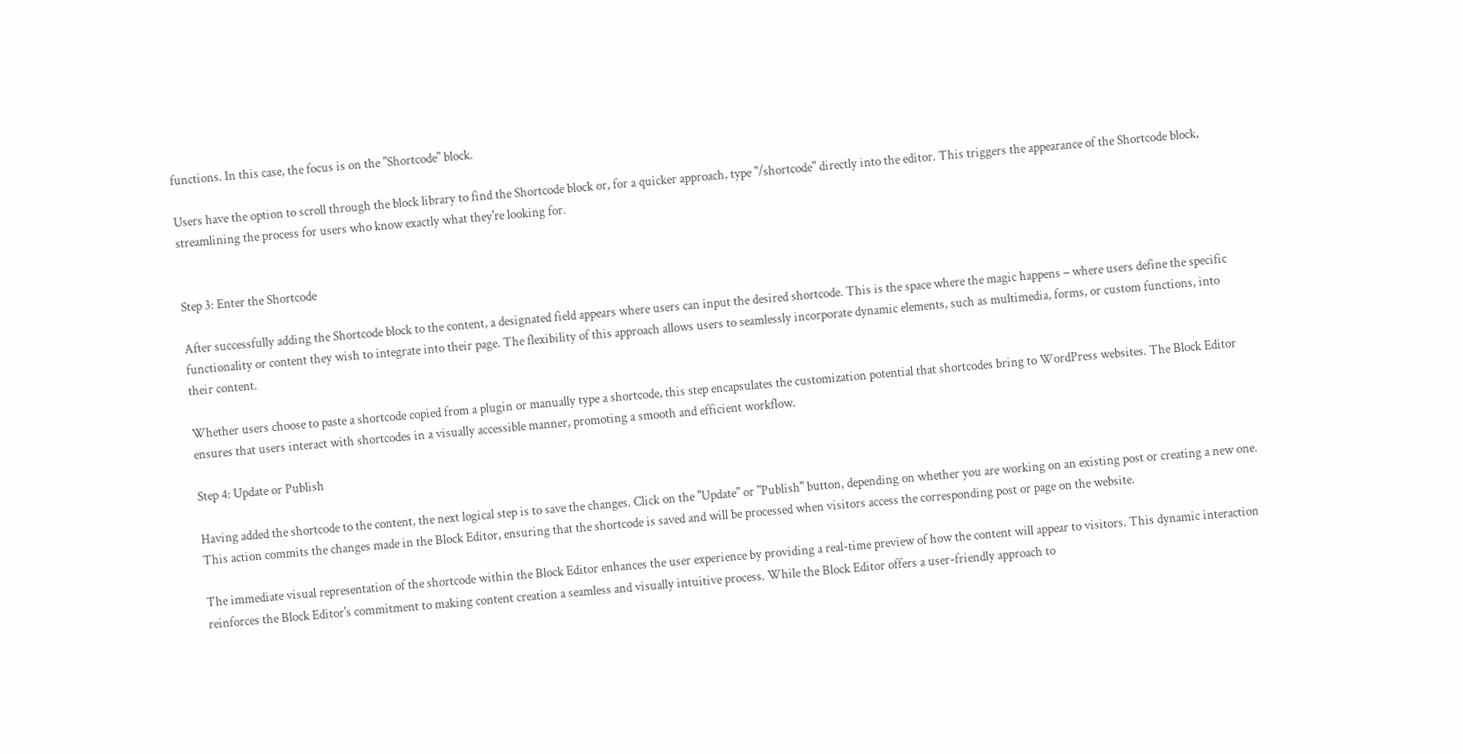functions. In this case, the focus is on the "Shortcode" block.

Users have the option to scroll through the block library to find the Shortcode block or, for a quicker approach, type "/shortcode" directly into the editor. This triggers the appearance of the Shortcode block, streamlining the process for users who know exactly what they're looking for.


Step 3: Enter the Shortcode

After successfully adding the Shortcode block to the content, a designated field appears where users can input the desired shortcode. This is the space where the magic happens – where users define the specific functionality or content they wish to integrate into their page. The flexibility of this approach allows users to seamlessly incorporate dynamic elements, such as multimedia, forms, or custom functions, into their content.

Whether users choose to paste a shortcode copied from a plugin or manually type a shortcode, this step encapsulates the customization potential that shortcodes bring to WordPress websites. The Block Editor ensures that users interact with shortcodes in a visually accessible manner, promoting a smooth and efficient workflow.

Step 4: Update or Publish

Having added the shortcode to the content, the next logical step is to save the changes. Click on the "Update" or "Publish" button, depending on whether you are working on an existing post or creating a new one. This action commits the changes made in the Block Editor, ensuring that the shortcode is saved and will be processed when visitors access the corresponding post or page on the website.

The immediate visual representation of the shortcode within the Block Editor enhances the user experience by providing a real-time preview of how the content will appear to visitors. This dynamic interaction reinforces the Block Editor's commitment to making content creation a seamless and visually intuitive process. While the Block Editor offers a user-friendly approach to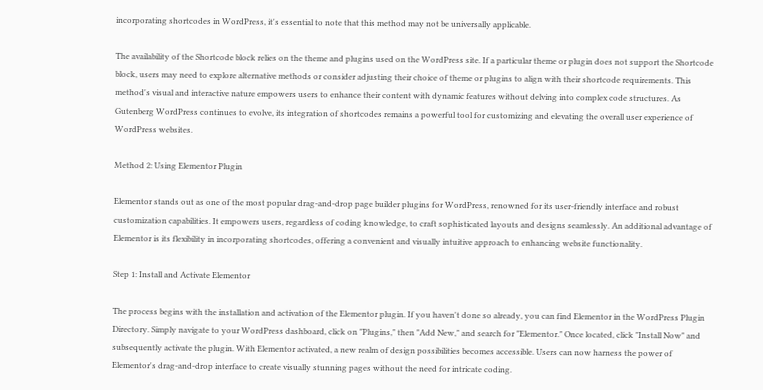incorporating shortcodes in WordPress, it's essential to note that this method may not be universally applicable.

The availability of the Shortcode block relies on the theme and plugins used on the WordPress site. If a particular theme or plugin does not support the Shortcode block, users may need to explore alternative methods or consider adjusting their choice of theme or plugins to align with their shortcode requirements. This method's visual and interactive nature empowers users to enhance their content with dynamic features without delving into complex code structures. As Gutenberg WordPress continues to evolve, its integration of shortcodes remains a powerful tool for customizing and elevating the overall user experience of WordPress websites.

Method 2: Using Elementor Plugin

Elementor stands out as one of the most popular drag-and-drop page builder plugins for WordPress, renowned for its user-friendly interface and robust customization capabilities. It empowers users, regardless of coding knowledge, to craft sophisticated layouts and designs seamlessly. An additional advantage of Elementor is its flexibility in incorporating shortcodes, offering a convenient and visually intuitive approach to enhancing website functionality.

Step 1: Install and Activate Elementor

The process begins with the installation and activation of the Elementor plugin. If you haven't done so already, you can find Elementor in the WordPress Plugin Directory. Simply navigate to your WordPress dashboard, click on "Plugins," then "Add New," and search for "Elementor." Once located, click "Install Now" and subsequently activate the plugin. With Elementor activated, a new realm of design possibilities becomes accessible. Users can now harness the power of Elementor's drag-and-drop interface to create visually stunning pages without the need for intricate coding.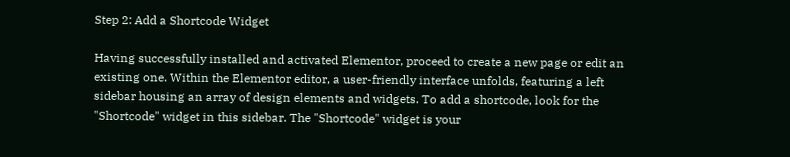Step 2: Add a Shortcode Widget

Having successfully installed and activated Elementor, proceed to create a new page or edit an existing one. Within the Elementor editor, a user-friendly interface unfolds, featuring a left sidebar housing an array of design elements and widgets. To add a shortcode, look for the "Shortcode" widget in this sidebar. The "Shortcode" widget is your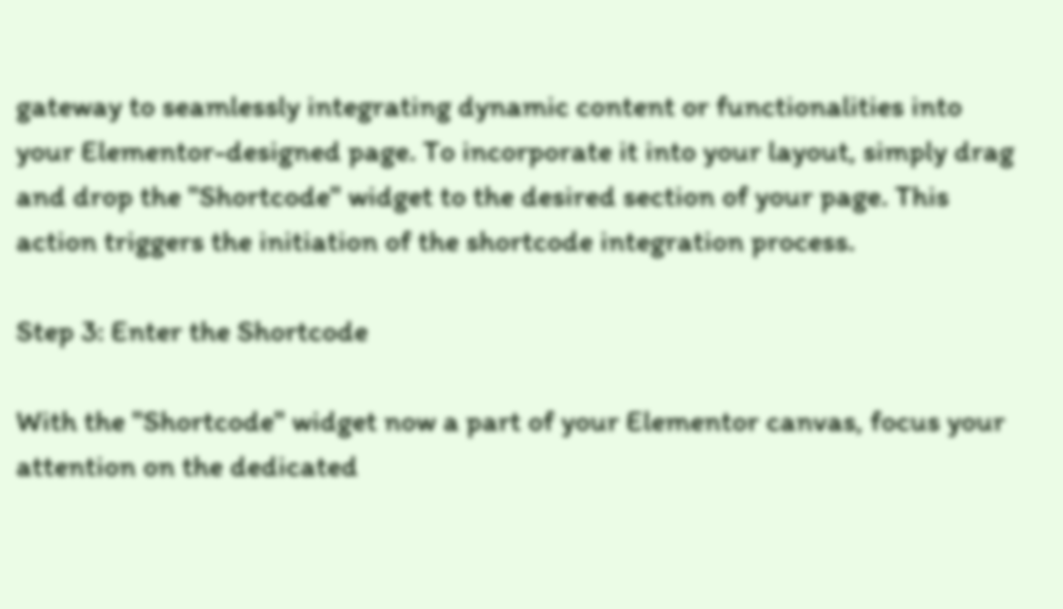gateway to seamlessly integrating dynamic content or functionalities into your Elementor-designed page. To incorporate it into your layout, simply drag and drop the "Shortcode" widget to the desired section of your page. This action triggers the initiation of the shortcode integration process.

Step 3: Enter the Shortcode

With the "Shortcode" widget now a part of your Elementor canvas, focus your attention on the dedicated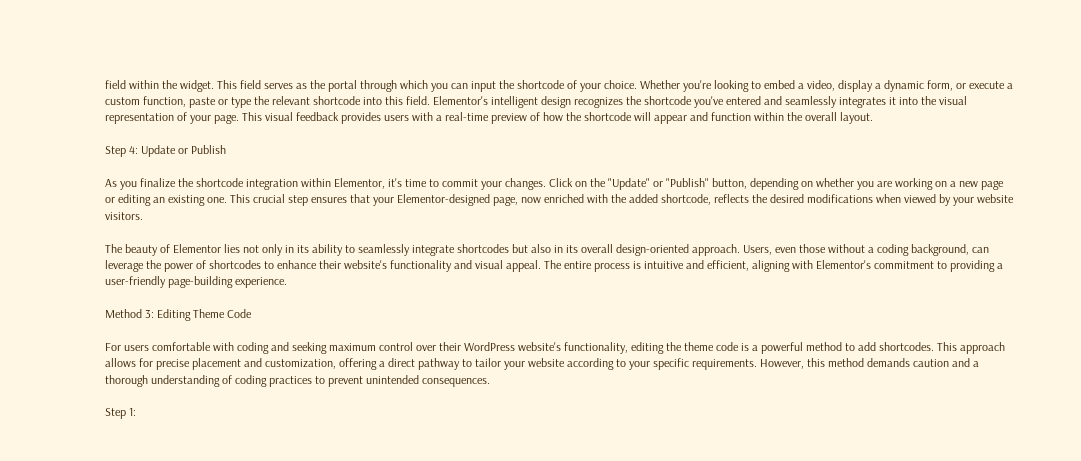field within the widget. This field serves as the portal through which you can input the shortcode of your choice. Whether you're looking to embed a video, display a dynamic form, or execute a custom function, paste or type the relevant shortcode into this field. Elementor's intelligent design recognizes the shortcode you've entered and seamlessly integrates it into the visual representation of your page. This visual feedback provides users with a real-time preview of how the shortcode will appear and function within the overall layout.

Step 4: Update or Publish

As you finalize the shortcode integration within Elementor, it's time to commit your changes. Click on the "Update" or "Publish" button, depending on whether you are working on a new page or editing an existing one. This crucial step ensures that your Elementor-designed page, now enriched with the added shortcode, reflects the desired modifications when viewed by your website visitors.

The beauty of Elementor lies not only in its ability to seamlessly integrate shortcodes but also in its overall design-oriented approach. Users, even those without a coding background, can leverage the power of shortcodes to enhance their website's functionality and visual appeal. The entire process is intuitive and efficient, aligning with Elementor's commitment to providing a user-friendly page-building experience.

Method 3: Editing Theme Code

For users comfortable with coding and seeking maximum control over their WordPress website's functionality, editing the theme code is a powerful method to add shortcodes. This approach allows for precise placement and customization, offering a direct pathway to tailor your website according to your specific requirements. However, this method demands caution and a thorough understanding of coding practices to prevent unintended consequences.

Step 1: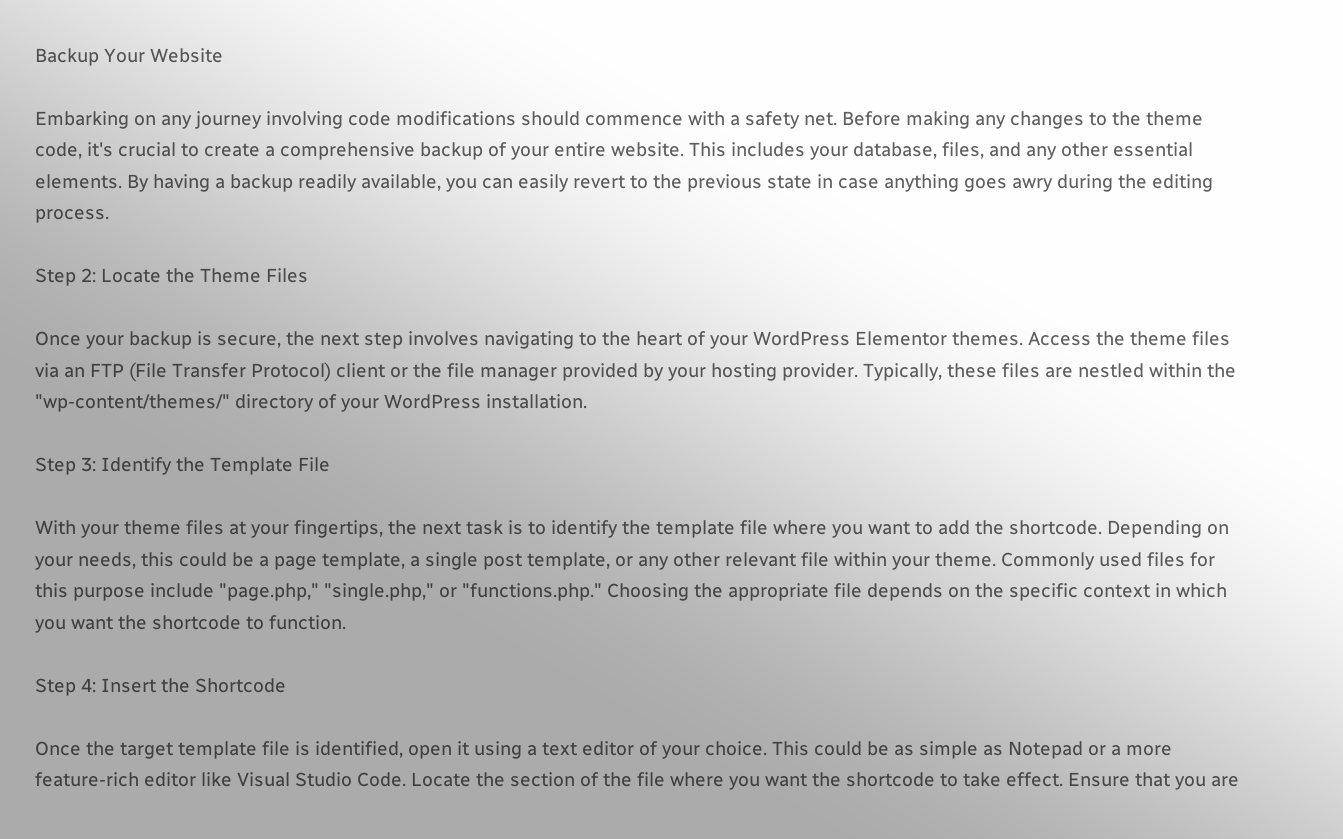Backup Your Website

Embarking on any journey involving code modifications should commence with a safety net. Before making any changes to the theme code, it's crucial to create a comprehensive backup of your entire website. This includes your database, files, and any other essential elements. By having a backup readily available, you can easily revert to the previous state in case anything goes awry during the editing process.

Step 2: Locate the Theme Files

Once your backup is secure, the next step involves navigating to the heart of your WordPress Elementor themes. Access the theme files via an FTP (File Transfer Protocol) client or the file manager provided by your hosting provider. Typically, these files are nestled within the "wp-content/themes/" directory of your WordPress installation.

Step 3: Identify the Template File

With your theme files at your fingertips, the next task is to identify the template file where you want to add the shortcode. Depending on your needs, this could be a page template, a single post template, or any other relevant file within your theme. Commonly used files for this purpose include "page.php," "single.php," or "functions.php." Choosing the appropriate file depends on the specific context in which you want the shortcode to function.

Step 4: Insert the Shortcode

Once the target template file is identified, open it using a text editor of your choice. This could be as simple as Notepad or a more feature-rich editor like Visual Studio Code. Locate the section of the file where you want the shortcode to take effect. Ensure that you are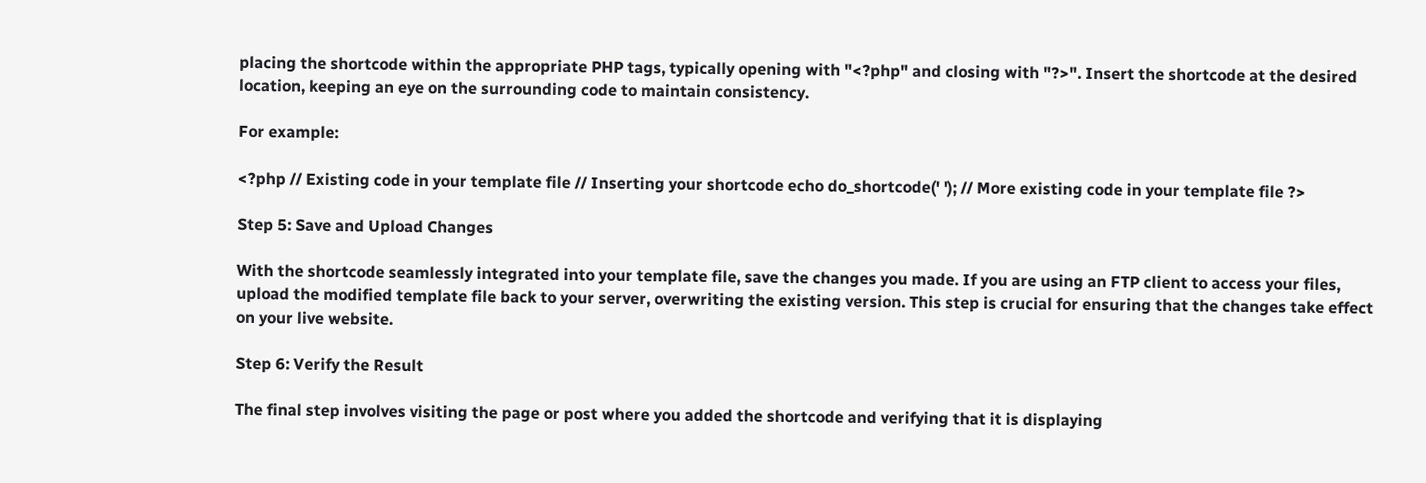placing the shortcode within the appropriate PHP tags, typically opening with "<?php" and closing with "?>". Insert the shortcode at the desired location, keeping an eye on the surrounding code to maintain consistency.

For example:

<?php // Existing code in your template file // Inserting your shortcode echo do_shortcode(' '); // More existing code in your template file ?>

Step 5: Save and Upload Changes

With the shortcode seamlessly integrated into your template file, save the changes you made. If you are using an FTP client to access your files, upload the modified template file back to your server, overwriting the existing version. This step is crucial for ensuring that the changes take effect on your live website.

Step 6: Verify the Result

The final step involves visiting the page or post where you added the shortcode and verifying that it is displaying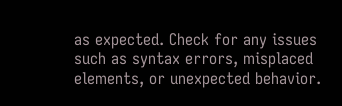as expected. Check for any issues such as syntax errors, misplaced elements, or unexpected behavior.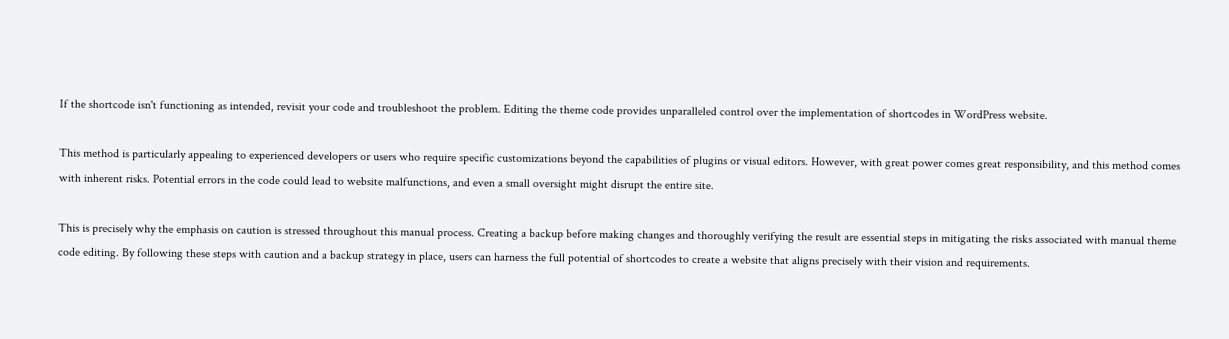If the shortcode isn't functioning as intended, revisit your code and troubleshoot the problem. Editing the theme code provides unparalleled control over the implementation of shortcodes in WordPress website.

This method is particularly appealing to experienced developers or users who require specific customizations beyond the capabilities of plugins or visual editors. However, with great power comes great responsibility, and this method comes with inherent risks. Potential errors in the code could lead to website malfunctions, and even a small oversight might disrupt the entire site.

This is precisely why the emphasis on caution is stressed throughout this manual process. Creating a backup before making changes and thoroughly verifying the result are essential steps in mitigating the risks associated with manual theme code editing. By following these steps with caution and a backup strategy in place, users can harness the full potential of shortcodes to create a website that aligns precisely with their vision and requirements.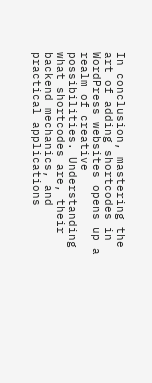In conclusion, mastering the art of adding shortcodes in WordPress websites opens up a realm of creative possibilities. Understanding what shortcodes are, their backend mechanics, and practical applications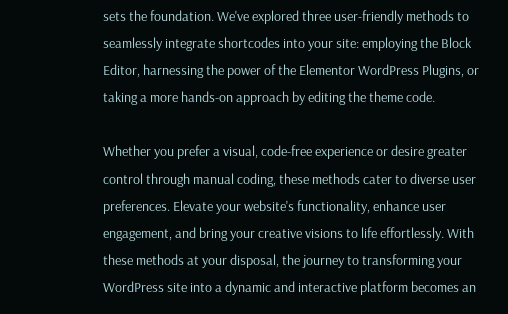sets the foundation. We've explored three user-friendly methods to seamlessly integrate shortcodes into your site: employing the Block Editor, harnessing the power of the Elementor WordPress Plugins, or taking a more hands-on approach by editing the theme code.

Whether you prefer a visual, code-free experience or desire greater control through manual coding, these methods cater to diverse user preferences. Elevate your website's functionality, enhance user engagement, and bring your creative visions to life effortlessly. With these methods at your disposal, the journey to transforming your WordPress site into a dynamic and interactive platform becomes an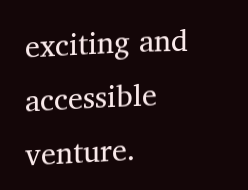exciting and accessible venture.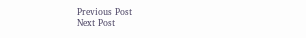Previous Post
Next Post